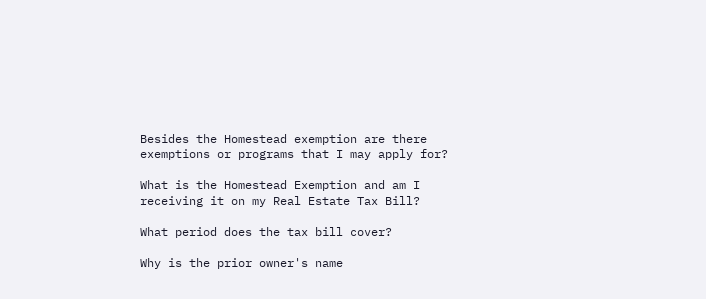Besides the Homestead exemption are there exemptions or programs that I may apply for?

What is the Homestead Exemption and am I receiving it on my Real Estate Tax Bill?

What period does the tax bill cover?

Why is the prior owner's name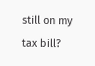still on my tax bill?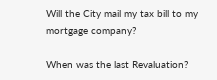Will the City mail my tax bill to my mortgage company?

When was the last Revaluation?